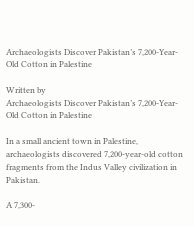Archaeologists Discover Pakistan’s 7,200-Year-Old Cotton in Palestine

Written by
Archaeologists Discover Pakistan’s 7,200-Year-Old Cotton in Palestine

In a small ancient town in Palestine, archaeologists discovered 7,200-year-old cotton fragments from the Indus Valley civilization in Pakistan.

A 7,300-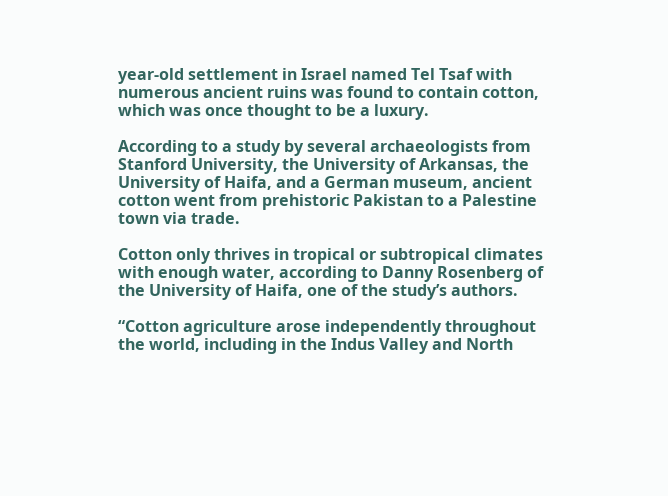year-old settlement in Israel named Tel Tsaf with numerous ancient ruins was found to contain cotton, which was once thought to be a luxury.

According to a study by several archaeologists from Stanford University, the University of Arkansas, the University of Haifa, and a German museum, ancient cotton went from prehistoric Pakistan to a Palestine town via trade.

Cotton only thrives in tropical or subtropical climates with enough water, according to Danny Rosenberg of the University of Haifa, one of the study’s authors.

“Cotton agriculture arose independently throughout the world, including in the Indus Valley and North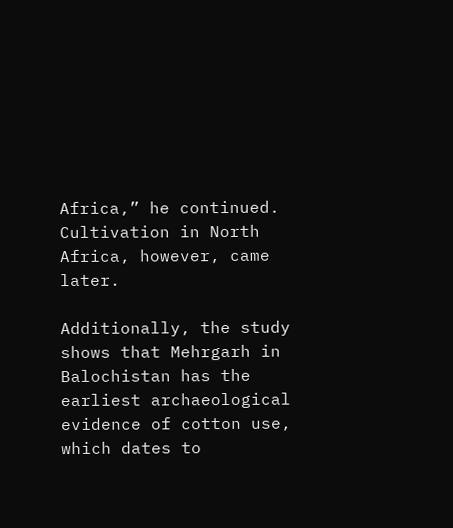Africa,” he continued. Cultivation in North Africa, however, came later.

Additionally, the study shows that Mehrgarh in Balochistan has the earliest archaeological evidence of cotton use, which dates to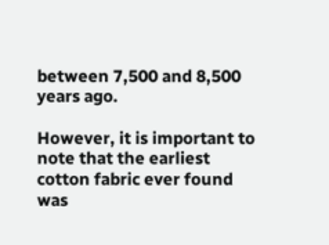between 7,500 and 8,500 years ago.

However, it is important to note that the earliest cotton fabric ever found was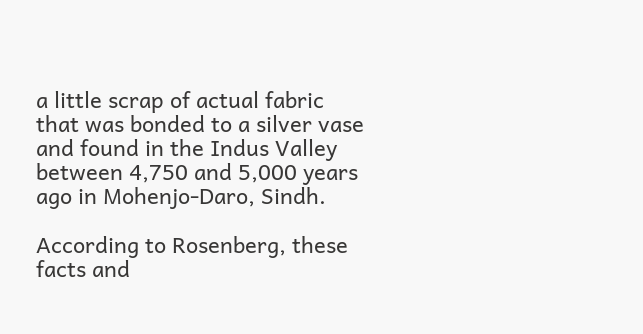a little scrap of actual fabric that was bonded to a silver vase and found in the Indus Valley between 4,750 and 5,000 years ago in Mohenjo-Daro, Sindh.

According to Rosenberg, these facts and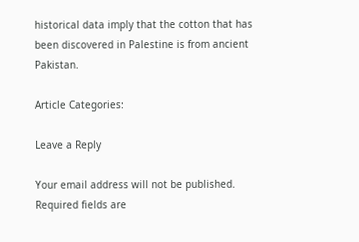historical data imply that the cotton that has been discovered in Palestine is from ancient Pakistan.

Article Categories:

Leave a Reply

Your email address will not be published. Required fields are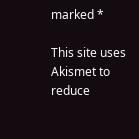marked *

This site uses Akismet to reduce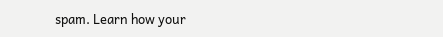spam. Learn how your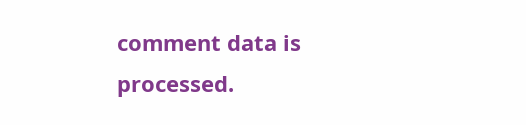comment data is processed.